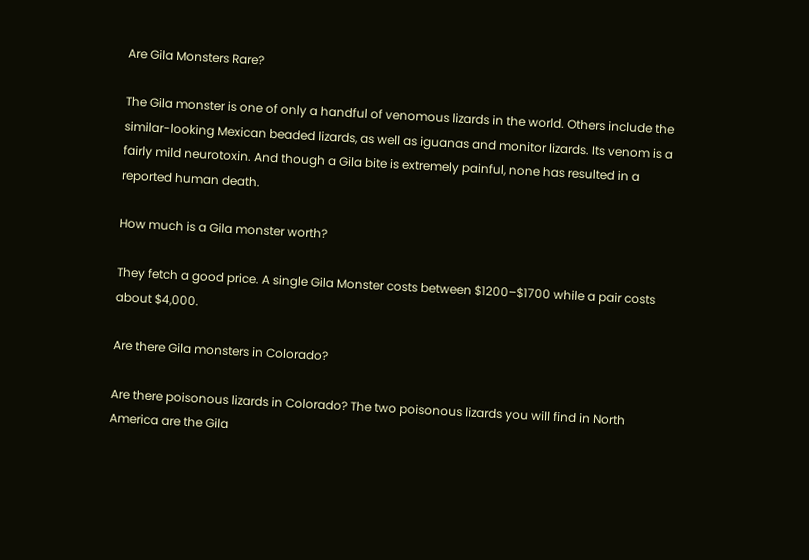Are Gila Monsters Rare?

The Gila monster is one of only a handful of venomous lizards in the world. Others include the similar-looking Mexican beaded lizards, as well as iguanas and monitor lizards. Its venom is a fairly mild neurotoxin. And though a Gila bite is extremely painful, none has resulted in a reported human death.

How much is a Gila monster worth?

They fetch a good price. A single Gila Monster costs between $1200–$1700 while a pair costs about $4,000.

Are there Gila monsters in Colorado?

Are there poisonous lizards in Colorado? The two poisonous lizards you will find in North America are the Gila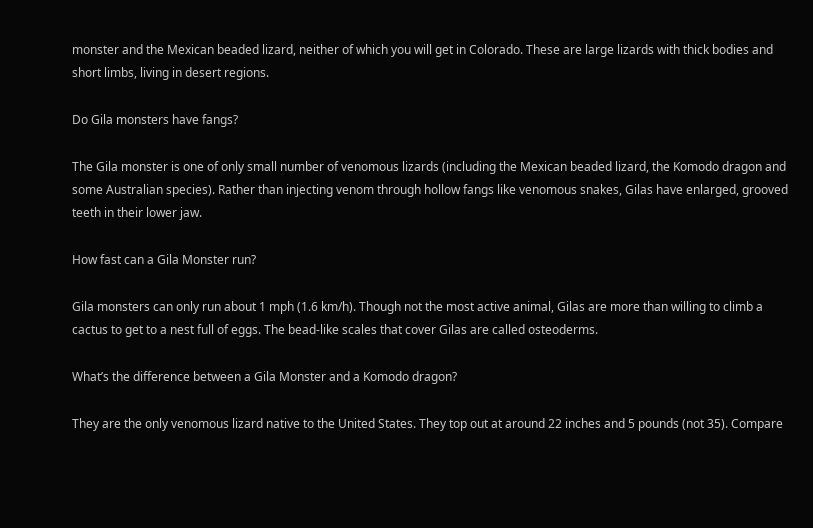monster and the Mexican beaded lizard, neither of which you will get in Colorado. These are large lizards with thick bodies and short limbs, living in desert regions.

Do Gila monsters have fangs?

The Gila monster is one of only small number of venomous lizards (including the Mexican beaded lizard, the Komodo dragon and some Australian species). Rather than injecting venom through hollow fangs like venomous snakes, Gilas have enlarged, grooved teeth in their lower jaw.

How fast can a Gila Monster run?

Gila monsters can only run about 1 mph (1.6 km/h). Though not the most active animal, Gilas are more than willing to climb a cactus to get to a nest full of eggs. The bead-like scales that cover Gilas are called osteoderms.

What’s the difference between a Gila Monster and a Komodo dragon?

They are the only venomous lizard native to the United States. They top out at around 22 inches and 5 pounds (not 35). Compare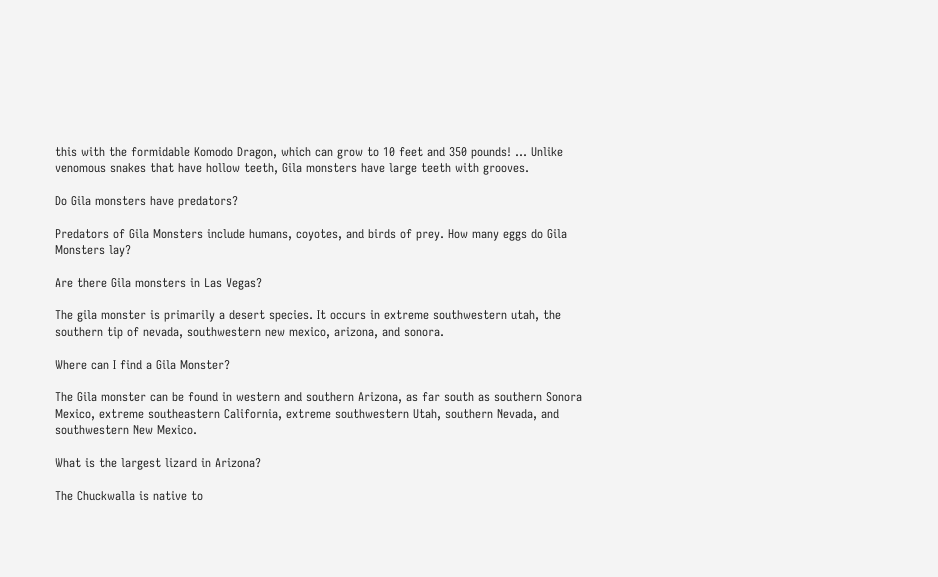this with the formidable Komodo Dragon, which can grow to 10 feet and 350 pounds! … Unlike venomous snakes that have hollow teeth, Gila monsters have large teeth with grooves.

Do Gila monsters have predators?

Predators of Gila Monsters include humans, coyotes, and birds of prey. How many eggs do Gila Monsters lay?

Are there Gila monsters in Las Vegas?

The gila monster is primarily a desert species. It occurs in extreme southwestern utah, the southern tip of nevada, southwestern new mexico, arizona, and sonora.

Where can I find a Gila Monster?

The Gila monster can be found in western and southern Arizona, as far south as southern Sonora Mexico, extreme southeastern California, extreme southwestern Utah, southern Nevada, and southwestern New Mexico.

What is the largest lizard in Arizona?

The Chuckwalla is native to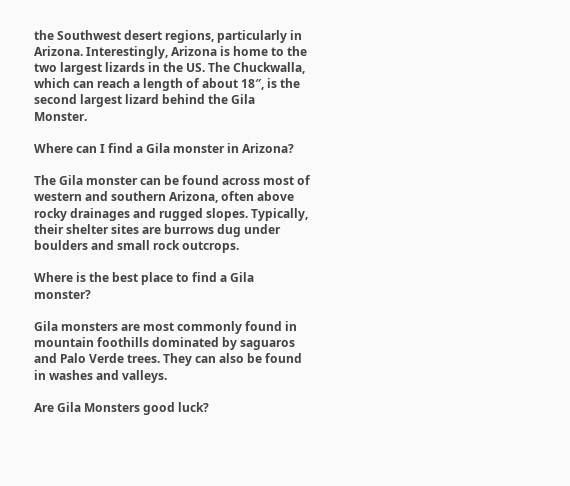the Southwest desert regions, particularly in Arizona. Interestingly, Arizona is home to the two largest lizards in the US. The Chuckwalla, which can reach a length of about 18″, is the second largest lizard behind the Gila Monster.

Where can I find a Gila monster in Arizona?

The Gila monster can be found across most of western and southern Arizona, often above rocky drainages and rugged slopes. Typically, their shelter sites are burrows dug under boulders and small rock outcrops.

Where is the best place to find a Gila monster?

Gila monsters are most commonly found in mountain foothills dominated by saguaros and Palo Verde trees. They can also be found in washes and valleys.

Are Gila Monsters good luck?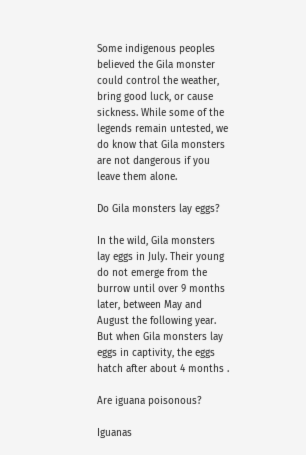Some indigenous peoples believed the Gila monster could control the weather, bring good luck, or cause sickness. While some of the legends remain untested, we do know that Gila monsters are not dangerous if you leave them alone.

Do Gila monsters lay eggs?

In the wild, Gila monsters lay eggs in July. Their young do not emerge from the burrow until over 9 months later, between May and August the following year. But when Gila monsters lay eggs in captivity, the eggs hatch after about 4 months .

Are iguana poisonous?

Iguanas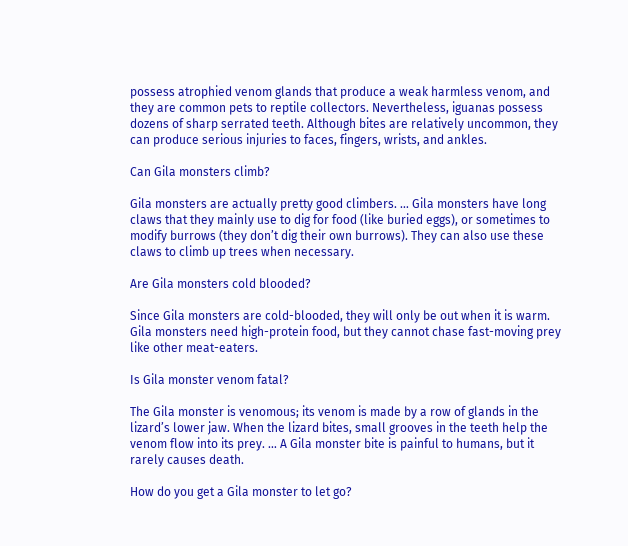possess atrophied venom glands that produce a weak harmless venom, and they are common pets to reptile collectors. Nevertheless, iguanas possess dozens of sharp serrated teeth. Although bites are relatively uncommon, they can produce serious injuries to faces, fingers, wrists, and ankles.

Can Gila monsters climb?

Gila monsters are actually pretty good climbers. … Gila monsters have long claws that they mainly use to dig for food (like buried eggs), or sometimes to modify burrows (they don’t dig their own burrows). They can also use these claws to climb up trees when necessary.

Are Gila monsters cold blooded?

Since Gila monsters are cold-blooded, they will only be out when it is warm. Gila monsters need high-protein food, but they cannot chase fast-moving prey like other meat-eaters.

Is Gila monster venom fatal?

The Gila monster is venomous; its venom is made by a row of glands in the lizard’s lower jaw. When the lizard bites, small grooves in the teeth help the venom flow into its prey. … A Gila monster bite is painful to humans, but it rarely causes death.

How do you get a Gila monster to let go?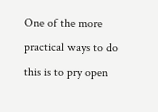One of the more practical ways to do this is to pry open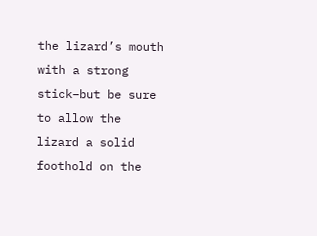the lizard’s mouth with a strong stick–but be sure to allow the lizard a solid foothold on the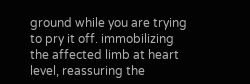ground while you are trying to pry it off. immobilizing the affected limb at heart level, reassuring the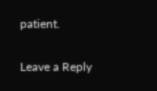patient.

Leave a Reply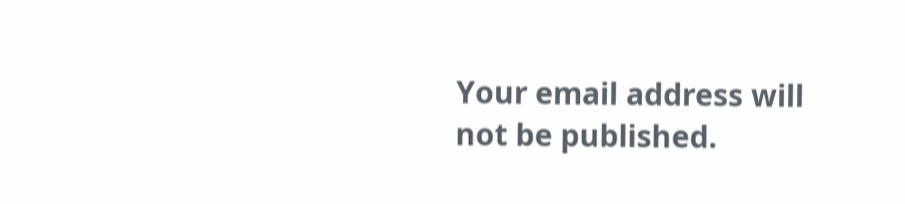Your email address will not be published.